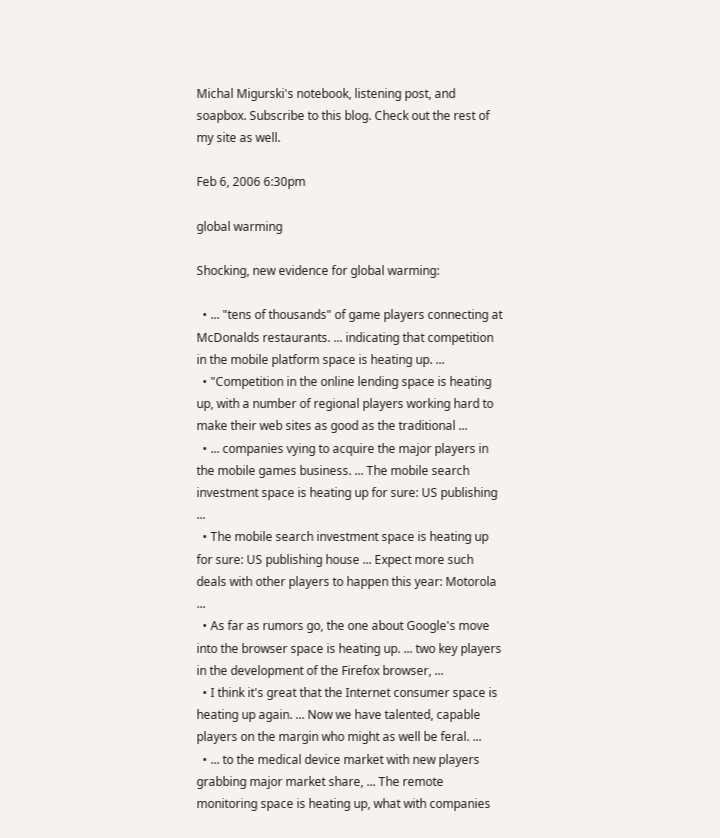Michal Migurski's notebook, listening post, and soapbox. Subscribe to this blog. Check out the rest of my site as well.

Feb 6, 2006 6:30pm

global warming

Shocking, new evidence for global warming:

  • ... "tens of thousands" of game players connecting at McDonalds restaurants. ... indicating that competition in the mobile platform space is heating up. ...
  • "Competition in the online lending space is heating up, with a number of regional players working hard to make their web sites as good as the traditional ...
  • ... companies vying to acquire the major players in the mobile games business. ... The mobile search investment space is heating up for sure: US publishing ...
  • The mobile search investment space is heating up for sure: US publishing house ... Expect more such deals with other players to happen this year: Motorola ...
  • As far as rumors go, the one about Google's move into the browser space is heating up. ... two key players in the development of the Firefox browser, ...
  • I think it's great that the Internet consumer space is heating up again. ... Now we have talented, capable players on the margin who might as well be feral. ...
  • ... to the medical device market with new players grabbing major market share, ... The remote monitoring space is heating up, what with companies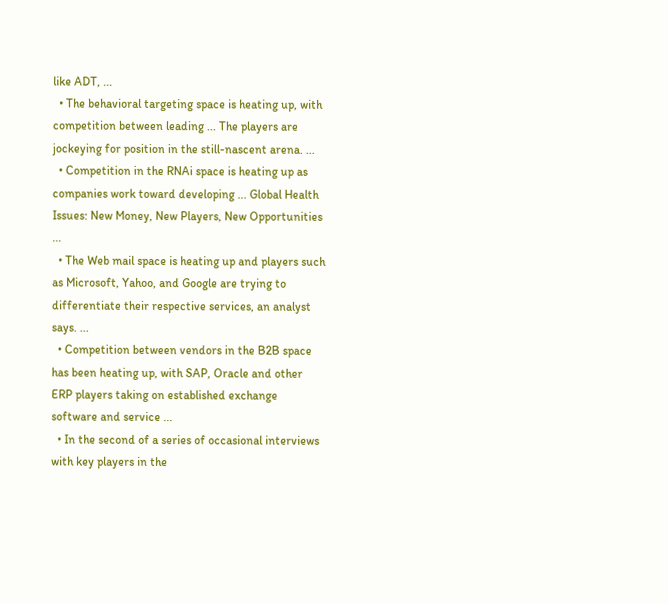like ADT, ...
  • The behavioral targeting space is heating up, with competition between leading ... The players are jockeying for position in the still-nascent arena. ...
  • Competition in the RNAi space is heating up as companies work toward developing ... Global Health Issues: New Money, New Players, New Opportunities ...
  • The Web mail space is heating up and players such as Microsoft, Yahoo, and Google are trying to differentiate their respective services, an analyst says. ...
  • Competition between vendors in the B2B space has been heating up, with SAP, Oracle and other ERP players taking on established exchange software and service ...
  • In the second of a series of occasional interviews with key players in the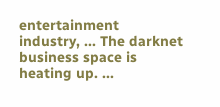entertainment industry, ... The darknet business space is heating up. ...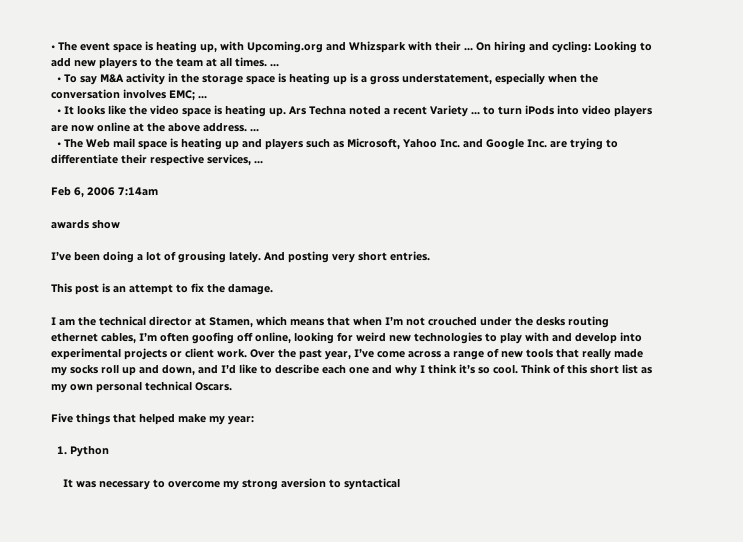• The event space is heating up, with Upcoming.org and Whizspark with their ... On hiring and cycling: Looking to add new players to the team at all times. ...
  • To say M&A activity in the storage space is heating up is a gross understatement, especially when the conversation involves EMC; ...
  • It looks like the video space is heating up. Ars Techna noted a recent Variety ... to turn iPods into video players are now online at the above address. ...
  • The Web mail space is heating up and players such as Microsoft, Yahoo Inc. and Google Inc. are trying to differentiate their respective services, ...

Feb 6, 2006 7:14am

awards show

I’ve been doing a lot of grousing lately. And posting very short entries.

This post is an attempt to fix the damage.

I am the technical director at Stamen, which means that when I’m not crouched under the desks routing ethernet cables, I’m often goofing off online, looking for weird new technologies to play with and develop into experimental projects or client work. Over the past year, I’ve come across a range of new tools that really made my socks roll up and down, and I’d like to describe each one and why I think it’s so cool. Think of this short list as my own personal technical Oscars.

Five things that helped make my year:

  1. Python

    It was necessary to overcome my strong aversion to syntactical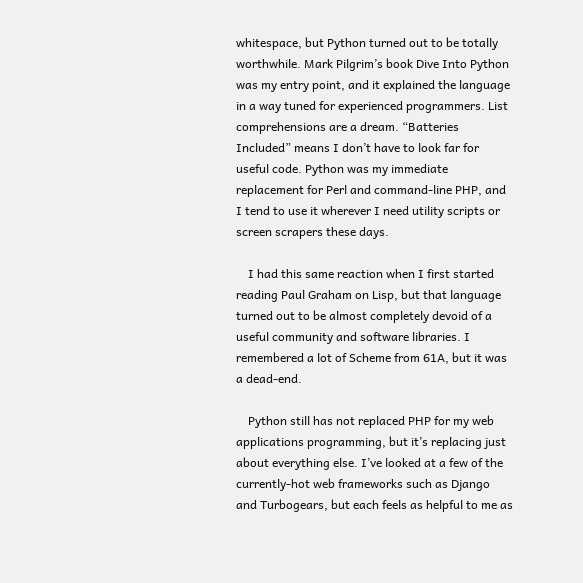whitespace, but Python turned out to be totally worthwhile. Mark Pilgrim’s book Dive Into Python was my entry point, and it explained the language in a way tuned for experienced programmers. List comprehensions are a dream. “Batteries Included” means I don’t have to look far for useful code. Python was my immediate replacement for Perl and command-line PHP, and I tend to use it wherever I need utility scripts or screen scrapers these days.

    I had this same reaction when I first started reading Paul Graham on Lisp, but that language turned out to be almost completely devoid of a useful community and software libraries. I remembered a lot of Scheme from 61A, but it was a dead-end.

    Python still has not replaced PHP for my web applications programming, but it’s replacing just about everything else. I’ve looked at a few of the currently-hot web frameworks such as Django and Turbogears, but each feels as helpful to me as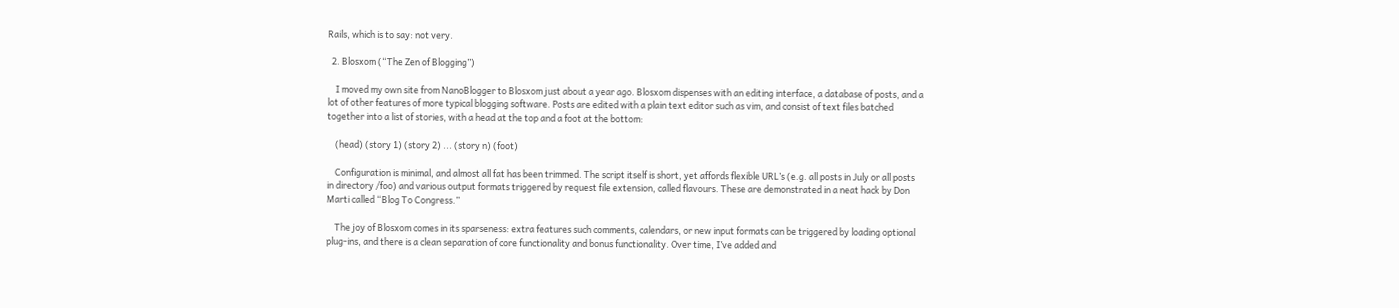Rails, which is to say: not very.

  2. Blosxom (“The Zen of Blogging”)

    I moved my own site from NanoBlogger to Blosxom just about a year ago. Blosxom dispenses with an editing interface, a database of posts, and a lot of other features of more typical blogging software. Posts are edited with a plain text editor such as vim, and consist of text files batched together into a list of stories, with a head at the top and a foot at the bottom:

    (head) (story 1) (story 2) ... (story n) (foot)

    Configuration is minimal, and almost all fat has been trimmed. The script itself is short, yet affords flexible URL’s (e.g. all posts in July or all posts in directory /foo) and various output formats triggered by request file extension, called flavours. These are demonstrated in a neat hack by Don Marti called “Blog To Congress.”

    The joy of Blosxom comes in its sparseness: extra features such comments, calendars, or new input formats can be triggered by loading optional plug-ins, and there is a clean separation of core functionality and bonus functionality. Over time, I’ve added and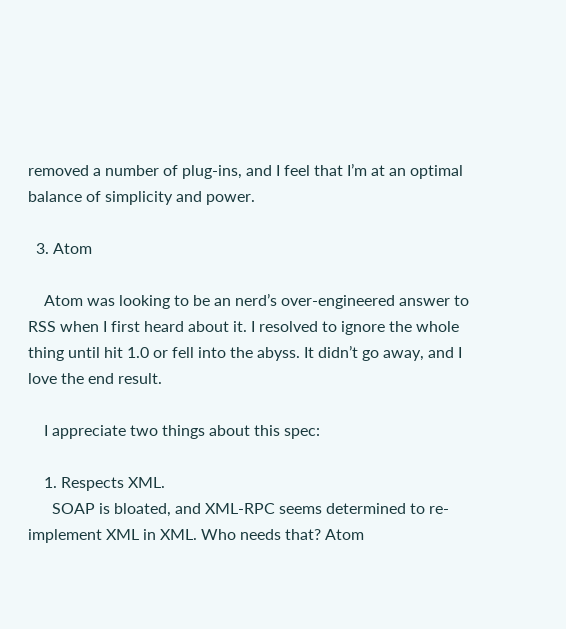removed a number of plug-ins, and I feel that I’m at an optimal balance of simplicity and power.

  3. Atom

    Atom was looking to be an nerd’s over-engineered answer to RSS when I first heard about it. I resolved to ignore the whole thing until hit 1.0 or fell into the abyss. It didn’t go away, and I love the end result.

    I appreciate two things about this spec:

    1. Respects XML.
      SOAP is bloated, and XML-RPC seems determined to re-implement XML in XML. Who needs that? Atom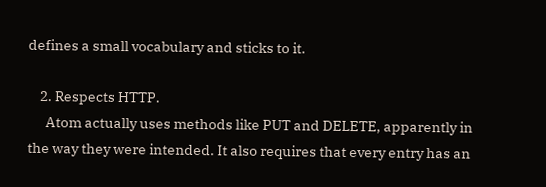defines a small vocabulary and sticks to it.

    2. Respects HTTP.
      Atom actually uses methods like PUT and DELETE, apparently in the way they were intended. It also requires that every entry has an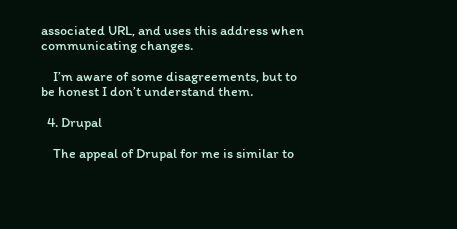associated URL, and uses this address when communicating changes.

    I’m aware of some disagreements, but to be honest I don’t understand them.

  4. Drupal

    The appeal of Drupal for me is similar to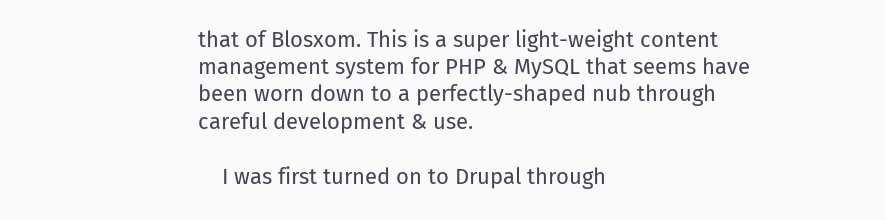that of Blosxom. This is a super light-weight content management system for PHP & MySQL that seems have been worn down to a perfectly-shaped nub through careful development & use.

    I was first turned on to Drupal through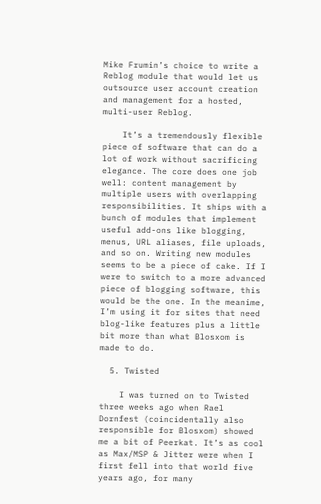Mike Frumin’s choice to write a Reblog module that would let us outsource user account creation and management for a hosted, multi-user Reblog.

    It’s a tremendously flexible piece of software that can do a lot of work without sacrificing elegance. The core does one job well: content management by multiple users with overlapping responsibilities. It ships with a bunch of modules that implement useful add-ons like blogging, menus, URL aliases, file uploads, and so on. Writing new modules seems to be a piece of cake. If I were to switch to a more advanced piece of blogging software, this would be the one. In the meanime, I’m using it for sites that need blog-like features plus a little bit more than what Blosxom is made to do.

  5. Twisted

    I was turned on to Twisted three weeks ago when Rael Dornfest (coincidentally also responsible for Blosxom) showed me a bit of Peerkat. It’s as cool as Max/MSP & Jitter were when I first fell into that world five years ago, for many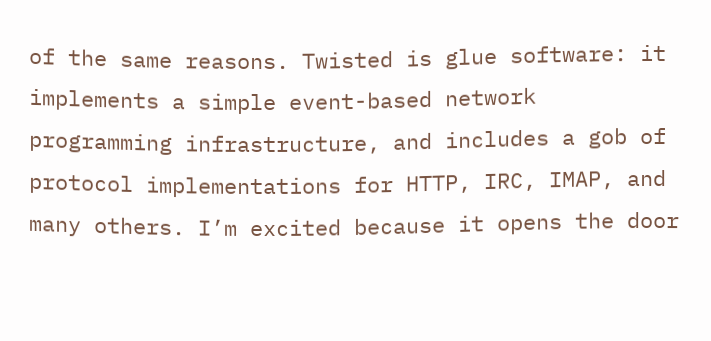of the same reasons. Twisted is glue software: it implements a simple event-based network programming infrastructure, and includes a gob of protocol implementations for HTTP, IRC, IMAP, and many others. I’m excited because it opens the door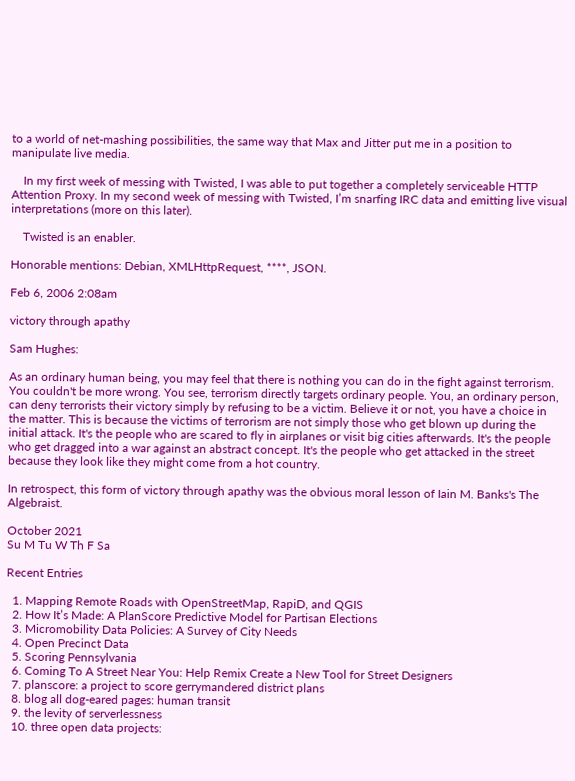to a world of net-mashing possibilities, the same way that Max and Jitter put me in a position to manipulate live media.

    In my first week of messing with Twisted, I was able to put together a completely serviceable HTTP Attention Proxy. In my second week of messing with Twisted, I’m snarfing IRC data and emitting live visual interpretations (more on this later).

    Twisted is an enabler.

Honorable mentions: Debian, XMLHttpRequest, ****, JSON.

Feb 6, 2006 2:08am

victory through apathy

Sam Hughes:

As an ordinary human being, you may feel that there is nothing you can do in the fight against terrorism. You couldn't be more wrong. You see, terrorism directly targets ordinary people. You, an ordinary person, can deny terrorists their victory simply by refusing to be a victim. Believe it or not, you have a choice in the matter. This is because the victims of terrorism are not simply those who get blown up during the initial attack. It's the people who are scared to fly in airplanes or visit big cities afterwards. It's the people who get dragged into a war against an abstract concept. It's the people who get attacked in the street because they look like they might come from a hot country.

In retrospect, this form of victory through apathy was the obvious moral lesson of Iain M. Banks's The Algebraist.

October 2021
Su M Tu W Th F Sa

Recent Entries

  1. Mapping Remote Roads with OpenStreetMap, RapiD, and QGIS
  2. How It’s Made: A PlanScore Predictive Model for Partisan Elections
  3. Micromobility Data Policies: A Survey of City Needs
  4. Open Precinct Data
  5. Scoring Pennsylvania
  6. Coming To A Street Near You: Help Remix Create a New Tool for Street Designers
  7. planscore: a project to score gerrymandered district plans
  8. blog all dog-eared pages: human transit
  9. the levity of serverlessness
  10. three open data projects: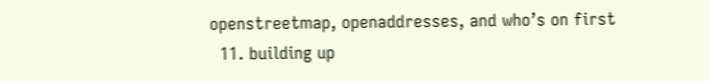openstreetmap, openaddresses, and who’s on first
  11. building up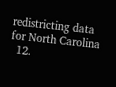redistricting data for North Carolina
  12.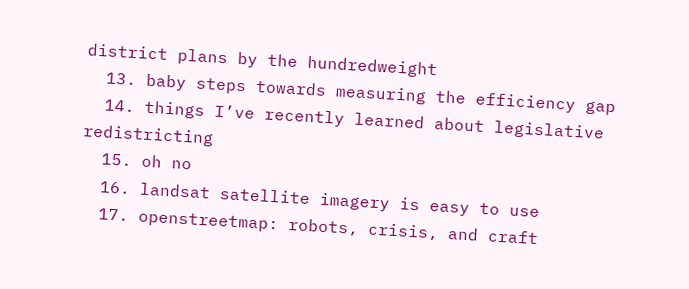district plans by the hundredweight
  13. baby steps towards measuring the efficiency gap
  14. things I’ve recently learned about legislative redistricting
  15. oh no
  16. landsat satellite imagery is easy to use
  17. openstreetmap: robots, crisis, and craft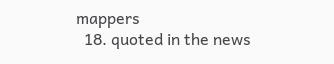mappers
  18. quoted in the news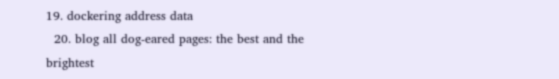19. dockering address data
  20. blog all dog-eared pages: the best and the brightest